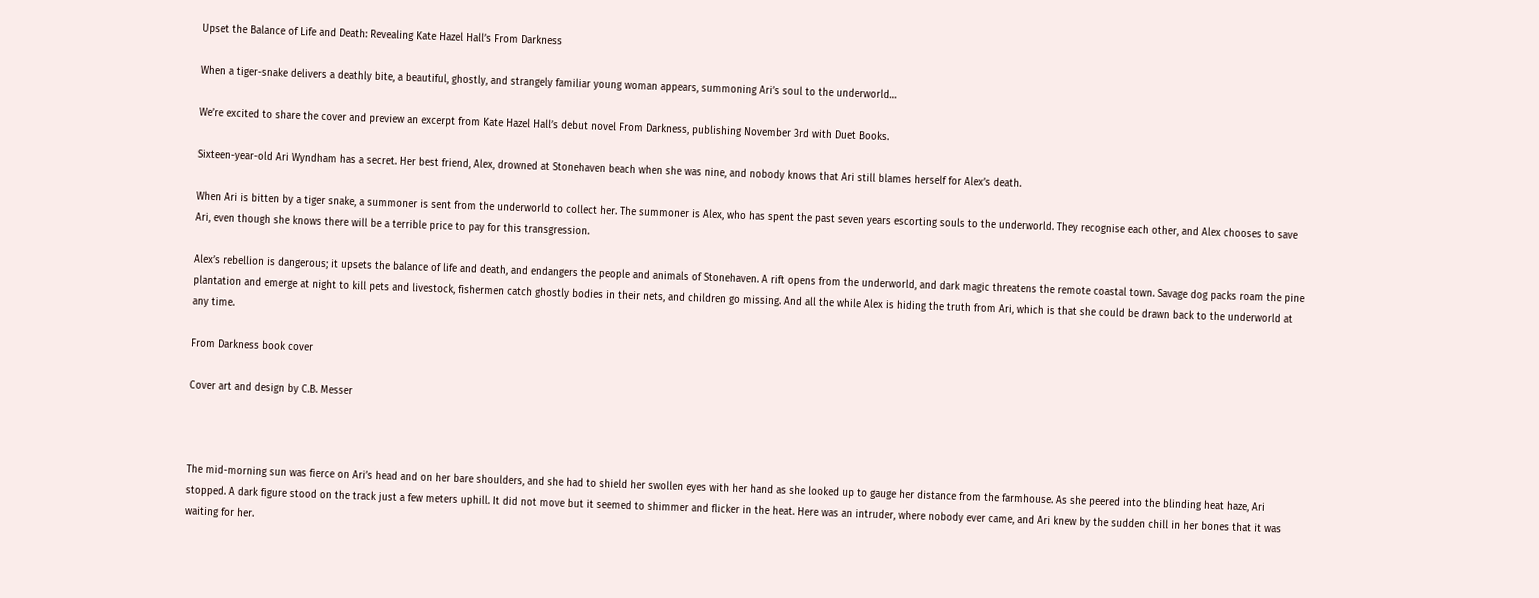Upset the Balance of Life and Death: Revealing Kate Hazel Hall’s From Darkness

When a tiger-snake delivers a deathly bite, a beautiful, ghostly, and strangely familiar young woman appears, summoning Ari’s soul to the underworld…

We’re excited to share the cover and preview an excerpt from Kate Hazel Hall’s debut novel From Darkness, publishing November 3rd with Duet Books.

Sixteen-year-old Ari Wyndham has a secret. Her best friend, Alex, drowned at Stonehaven beach when she was nine, and nobody knows that Ari still blames herself for Alex’s death.

When Ari is bitten by a tiger snake, a summoner is sent from the underworld to collect her. The summoner is Alex, who has spent the past seven years escorting souls to the underworld. They recognise each other, and Alex chooses to save Ari, even though she knows there will be a terrible price to pay for this transgression.

Alex’s rebellion is dangerous; it upsets the balance of life and death, and endangers the people and animals of Stonehaven. A rift opens from the underworld, and dark magic threatens the remote coastal town. Savage dog packs roam the pine plantation and emerge at night to kill pets and livestock, fishermen catch ghostly bodies in their nets, and children go missing. And all the while Alex is hiding the truth from Ari, which is that she could be drawn back to the underworld at any time.

From Darkness book cover

Cover art and design by C.B. Messer



The mid-morning sun was fierce on Ari’s head and on her bare shoulders, and she had to shield her swollen eyes with her hand as she looked up to gauge her distance from the farmhouse. As she peered into the blinding heat haze, Ari stopped. A dark figure stood on the track just a few meters uphill. It did not move but it seemed to shimmer and flicker in the heat. Here was an intruder, where nobody ever came, and Ari knew by the sudden chill in her bones that it was waiting for her.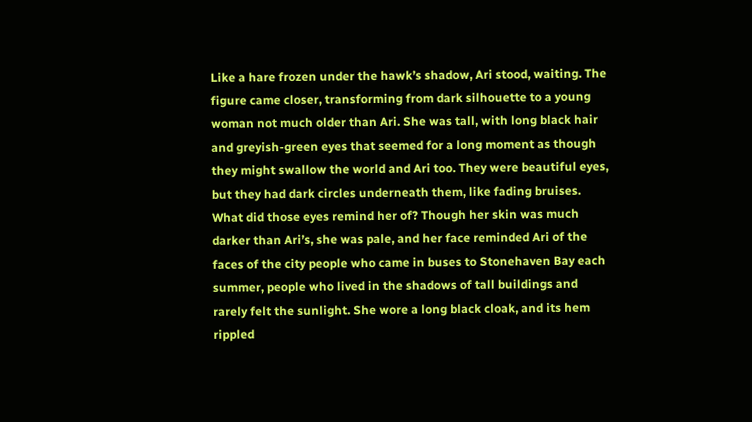Like a hare frozen under the hawk’s shadow, Ari stood, waiting. The figure came closer, transforming from dark silhouette to a young woman not much older than Ari. She was tall, with long black hair and greyish-green eyes that seemed for a long moment as though they might swallow the world and Ari too. They were beautiful eyes, but they had dark circles underneath them, like fading bruises. What did those eyes remind her of? Though her skin was much darker than Ari’s, she was pale, and her face reminded Ari of the faces of the city people who came in buses to Stonehaven Bay each summer, people who lived in the shadows of tall buildings and rarely felt the sunlight. She wore a long black cloak, and its hem rippled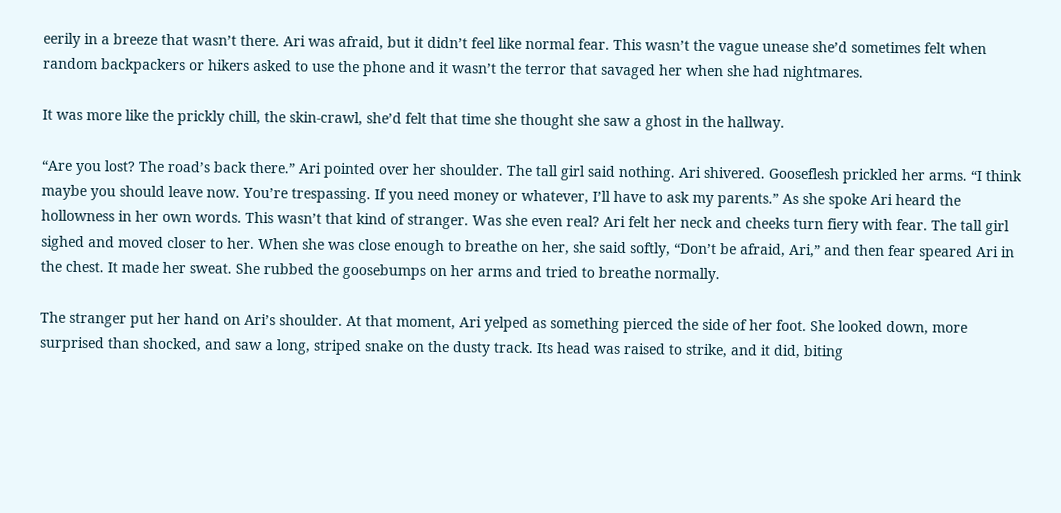eerily in a breeze that wasn’t there. Ari was afraid, but it didn’t feel like normal fear. This wasn’t the vague unease she’d sometimes felt when random backpackers or hikers asked to use the phone and it wasn’t the terror that savaged her when she had nightmares.

It was more like the prickly chill, the skin-crawl, she’d felt that time she thought she saw a ghost in the hallway.

“Are you lost? The road’s back there.” Ari pointed over her shoulder. The tall girl said nothing. Ari shivered. Gooseflesh prickled her arms. “I think maybe you should leave now. You’re trespassing. If you need money or whatever, I’ll have to ask my parents.” As she spoke Ari heard the hollowness in her own words. This wasn’t that kind of stranger. Was she even real? Ari felt her neck and cheeks turn fiery with fear. The tall girl sighed and moved closer to her. When she was close enough to breathe on her, she said softly, “Don’t be afraid, Ari,” and then fear speared Ari in the chest. It made her sweat. She rubbed the goosebumps on her arms and tried to breathe normally.

The stranger put her hand on Ari’s shoulder. At that moment, Ari yelped as something pierced the side of her foot. She looked down, more surprised than shocked, and saw a long, striped snake on the dusty track. Its head was raised to strike, and it did, biting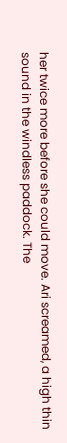her twice more before she could move. Ari screamed, a high thin sound in the windless paddock. The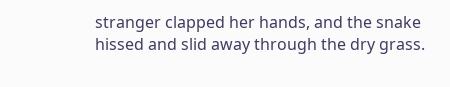stranger clapped her hands, and the snake hissed and slid away through the dry grass.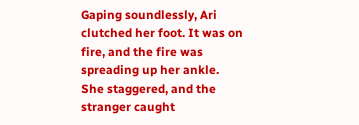Gaping soundlessly, Ari clutched her foot. It was on fire, and the fire was spreading up her ankle. She staggered, and the stranger caught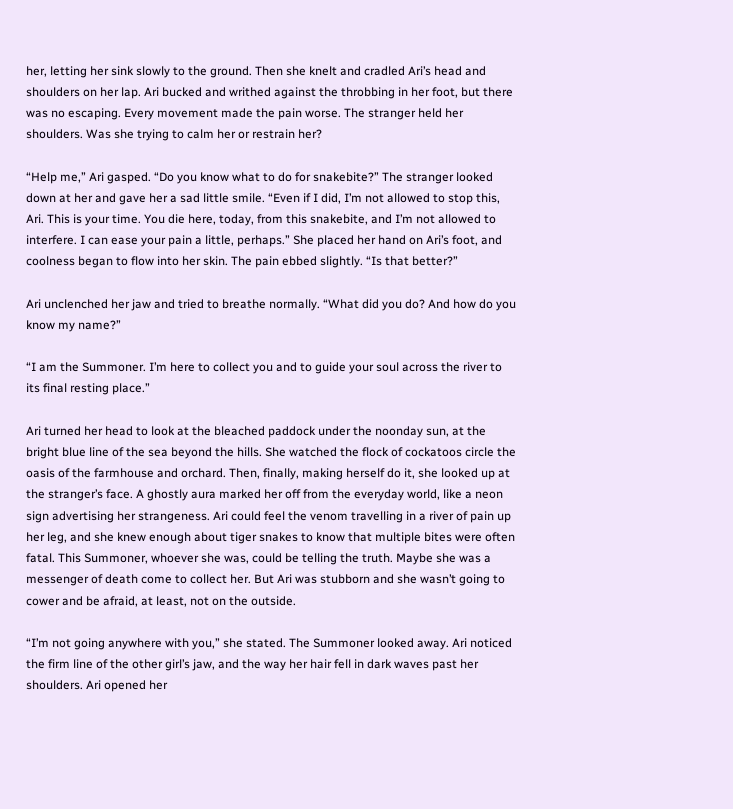her, letting her sink slowly to the ground. Then she knelt and cradled Ari’s head and shoulders on her lap. Ari bucked and writhed against the throbbing in her foot, but there was no escaping. Every movement made the pain worse. The stranger held her shoulders. Was she trying to calm her or restrain her?

“Help me,” Ari gasped. “Do you know what to do for snakebite?” The stranger looked down at her and gave her a sad little smile. “Even if I did, I’m not allowed to stop this, Ari. This is your time. You die here, today, from this snakebite, and I’m not allowed to interfere. I can ease your pain a little, perhaps.” She placed her hand on Ari’s foot, and coolness began to flow into her skin. The pain ebbed slightly. “Is that better?”

Ari unclenched her jaw and tried to breathe normally. “What did you do? And how do you know my name?”

“I am the Summoner. I’m here to collect you and to guide your soul across the river to its final resting place.”

Ari turned her head to look at the bleached paddock under the noonday sun, at the bright blue line of the sea beyond the hills. She watched the flock of cockatoos circle the oasis of the farmhouse and orchard. Then, finally, making herself do it, she looked up at the stranger’s face. A ghostly aura marked her off from the everyday world, like a neon sign advertising her strangeness. Ari could feel the venom travelling in a river of pain up her leg, and she knew enough about tiger snakes to know that multiple bites were often fatal. This Summoner, whoever she was, could be telling the truth. Maybe she was a messenger of death come to collect her. But Ari was stubborn and she wasn’t going to cower and be afraid, at least, not on the outside.

“I’m not going anywhere with you,” she stated. The Summoner looked away. Ari noticed the firm line of the other girl’s jaw, and the way her hair fell in dark waves past her shoulders. Ari opened her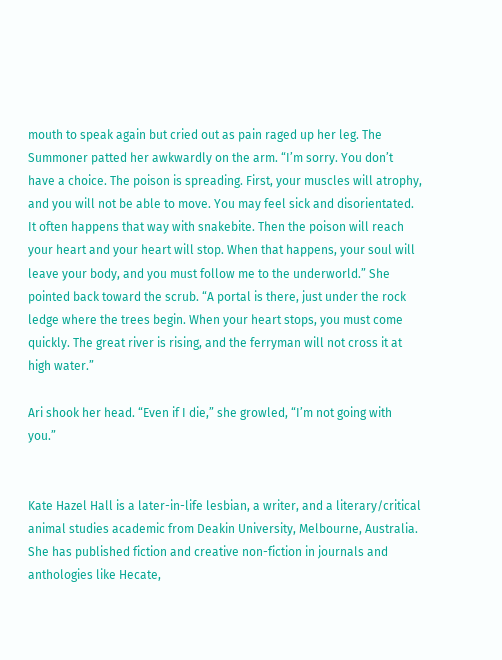mouth to speak again but cried out as pain raged up her leg. The Summoner patted her awkwardly on the arm. “I’m sorry. You don’t have a choice. The poison is spreading. First, your muscles will atrophy, and you will not be able to move. You may feel sick and disorientated. It often happens that way with snakebite. Then the poison will reach your heart and your heart will stop. When that happens, your soul will leave your body, and you must follow me to the underworld.” She pointed back toward the scrub. “A portal is there, just under the rock ledge where the trees begin. When your heart stops, you must come quickly. The great river is rising, and the ferryman will not cross it at high water.”

Ari shook her head. “Even if I die,” she growled, “I’m not going with you.”


Kate Hazel Hall is a later-in-life lesbian, a writer, and a literary/critical animal studies academic from Deakin University, Melbourne, Australia. She has published fiction and creative non-fiction in journals and anthologies like Hecate,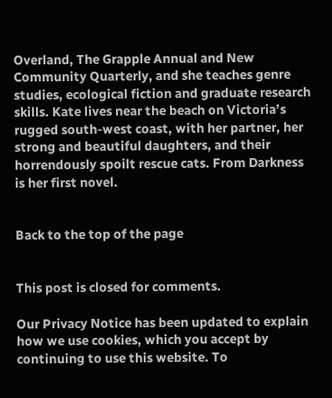Overland, The Grapple Annual and New Community Quarterly, and she teaches genre studies, ecological fiction and graduate research skills. Kate lives near the beach on Victoria’s rugged south-west coast, with her partner, her strong and beautiful daughters, and their horrendously spoilt rescue cats. From Darkness is her first novel.


Back to the top of the page


This post is closed for comments.

Our Privacy Notice has been updated to explain how we use cookies, which you accept by continuing to use this website. To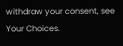withdraw your consent, see Your Choices.